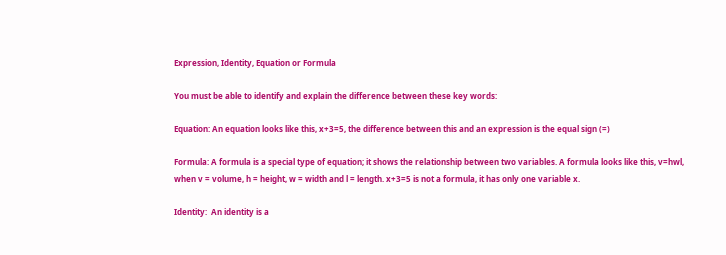Expression, Identity, Equation or Formula

You must be able to identify and explain the difference between these key words:

Equation: An equation looks like this, x+3=5, the difference between this and an expression is the equal sign (=)

Formula: A formula is a special type of equation; it shows the relationship between two variables. A formula looks like this, v=hwl, when v = volume, h = height, w = width and l = length. x+3=5 is not a formula, it has only one variable x.

Identity:  An identity is a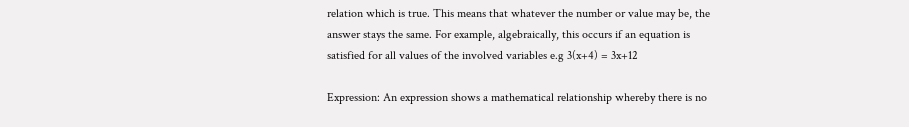relation which is true. This means that whatever the number or value may be, the answer stays the same. For example, algebraically, this occurs if an equation is satisfied for all values of the involved variables e.g 3(x+4) = 3x+12

Expression: An expression shows a mathematical relationship whereby there is no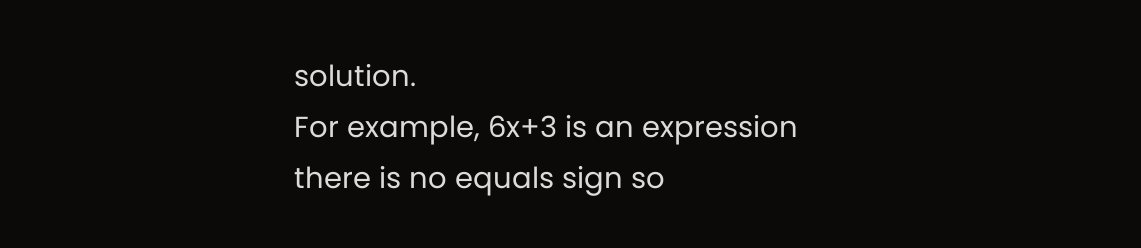solution.
For example, 6x+3 is an expression there is no equals sign so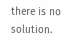there is no solution.